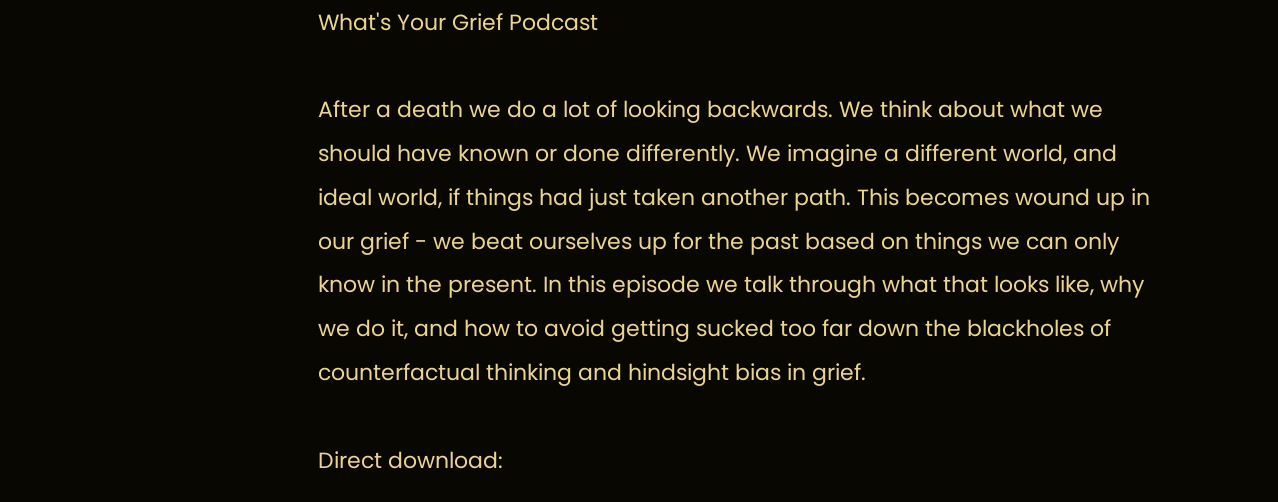What's Your Grief Podcast

After a death we do a lot of looking backwards. We think about what we should have known or done differently. We imagine a different world, and ideal world, if things had just taken another path. This becomes wound up in our grief - we beat ourselves up for the past based on things we can only know in the present. In this episode we talk through what that looks like, why we do it, and how to avoid getting sucked too far down the blackholes of counterfactual thinking and hindsight bias in grief.

Direct download: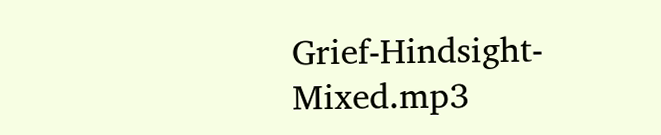Grief-Hindsight-Mixed.mp3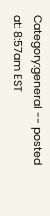Category:general -- posted at: 8:57am EST